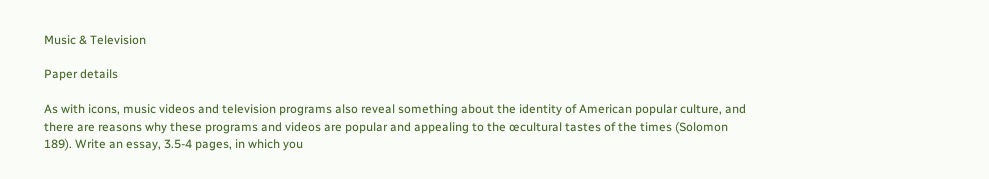Music & Television

Paper details

As with icons, music videos and television programs also reveal something about the identity of American popular culture, and there are reasons why these programs and videos are popular and appealing to the œcultural tastes of the times (Solomon 189). Write an essay, 3.5-4 pages, in which you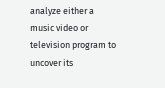analyze either a music video or television program to uncover its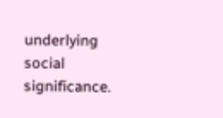underlying social significance.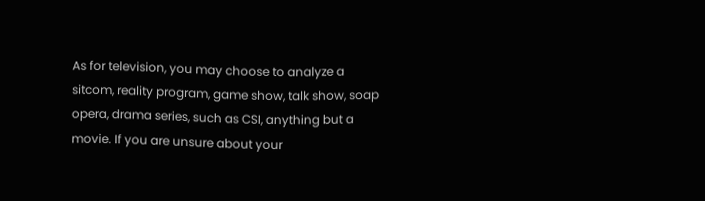As for television, you may choose to analyze a sitcom, reality program, game show, talk show, soap opera, drama series, such as CSI, anything but a movie. If you are unsure about your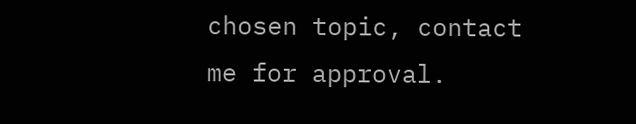chosen topic, contact me for approval.